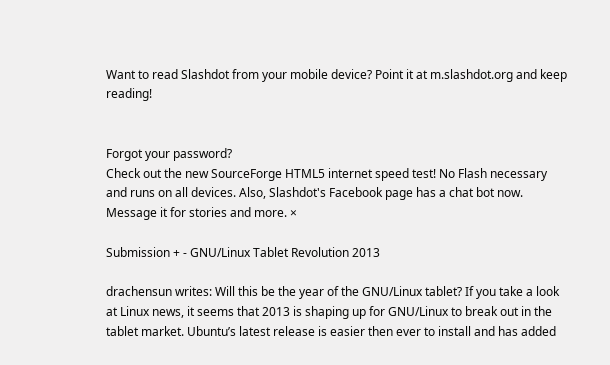Want to read Slashdot from your mobile device? Point it at m.slashdot.org and keep reading!


Forgot your password?
Check out the new SourceForge HTML5 internet speed test! No Flash necessary and runs on all devices. Also, Slashdot's Facebook page has a chat bot now. Message it for stories and more. ×

Submission + - GNU/Linux Tablet Revolution 2013

drachensun writes: Will this be the year of the GNU/Linux tablet? If you take a look at Linux news, it seems that 2013 is shaping up for GNU/Linux to break out in the tablet market. Ubuntu’s latest release is easier then ever to install and has added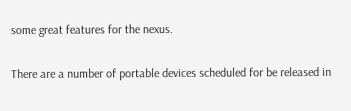some great features for the nexus.

There are a number of portable devices scheduled for be released in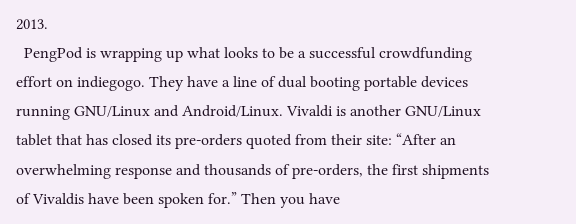2013.
  PengPod is wrapping up what looks to be a successful crowdfunding effort on indiegogo. They have a line of dual booting portable devices running GNU/Linux and Android/Linux. Vivaldi is another GNU/Linux tablet that has closed its pre-orders quoted from their site: “After an overwhelming response and thousands of pre-orders, the first shipments of Vivaldis have been spoken for.” Then you have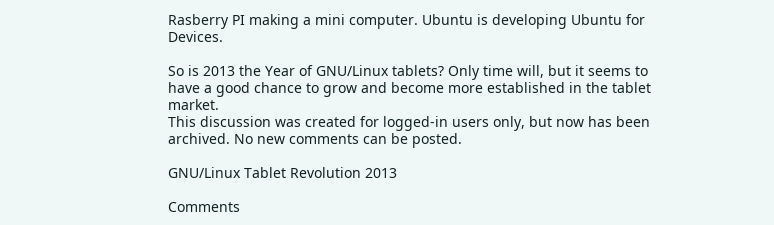Rasberry PI making a mini computer. Ubuntu is developing Ubuntu for Devices.

So is 2013 the Year of GNU/Linux tablets? Only time will, but it seems to have a good chance to grow and become more established in the tablet market.
This discussion was created for logged-in users only, but now has been archived. No new comments can be posted.

GNU/Linux Tablet Revolution 2013

Comments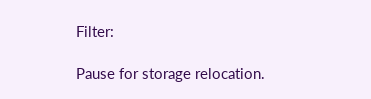Filter:

Pause for storage relocation.